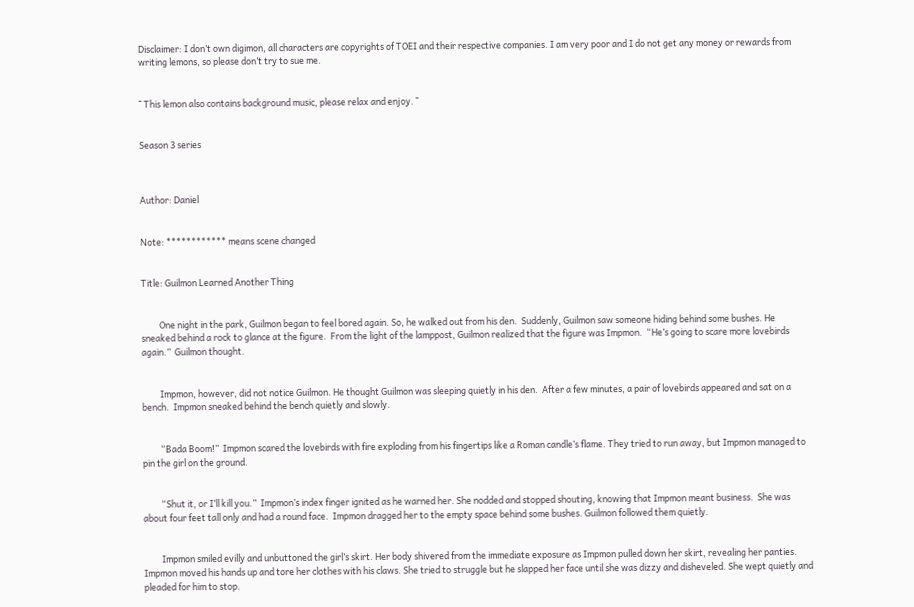Disclaimer: I don’t own digimon, all characters are copyrights of TOEI and their respective companies. I am very poor and I do not get any money or rewards from writing lemons, so please don’t try to sue me.


¯ This lemon also contains background music, please relax and enjoy. ¯


Season 3 series



Author: Daniel


Note: ************ means scene changed


Title: Guilmon Learned Another Thing


         One night in the park, Guilmon began to feel bored again. So, he walked out from his den.  Suddenly, Guilmon saw someone hiding behind some bushes. He sneaked behind a rock to glance at the figure.  From the light of the lamppost, Guilmon realized that the figure was Impmon.  “He’s going to scare more lovebirds again.”  Guilmon thought.


         Impmon, however, did not notice Guilmon. He thought Guilmon was sleeping quietly in his den.  After a few minutes, a pair of lovebirds appeared and sat on a bench.  Impmon sneaked behind the bench quietly and slowly.


         “Bada Boom!”  Impmon scared the lovebirds with fire exploding from his fingertips like a Roman candle’s flame. They tried to run away, but Impmon managed to pin the girl on the ground.


         “Shut it, or I’ll kill you.”  Impmon’s index finger ignited as he warned her. She nodded and stopped shouting, knowing that Impmon meant business.  She was about four feet tall only and had a round face.  Impmon dragged her to the empty space behind some bushes. Guilmon followed them quietly.


         Impmon smiled evilly and unbuttoned the girl’s skirt. Her body shivered from the immediate exposure as Impmon pulled down her skirt, revealing her panties.  Impmon moved his hands up and tore her clothes with his claws. She tried to struggle but he slapped her face until she was dizzy and disheveled. She wept quietly and pleaded for him to stop.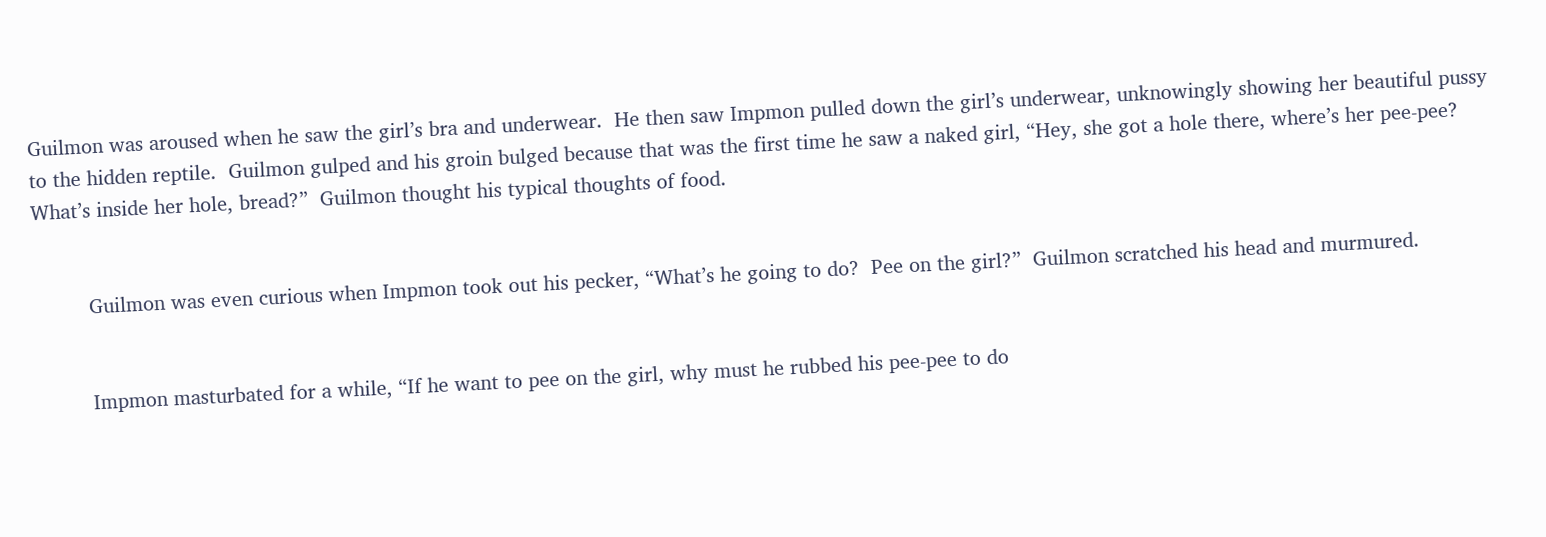Guilmon was aroused when he saw the girl’s bra and underwear.  He then saw Impmon pulled down the girl’s underwear, unknowingly showing her beautiful pussy to the hidden reptile.  Guilmon gulped and his groin bulged because that was the first time he saw a naked girl, “Hey, she got a hole there, where’s her pee-pee?  What’s inside her hole, bread?”  Guilmon thought his typical thoughts of food.


         Guilmon was even curious when Impmon took out his pecker, “What’s he going to do?  Pee on the girl?”  Guilmon scratched his head and murmured.


         Impmon masturbated for a while, “If he want to pee on the girl, why must he rubbed his pee-pee to do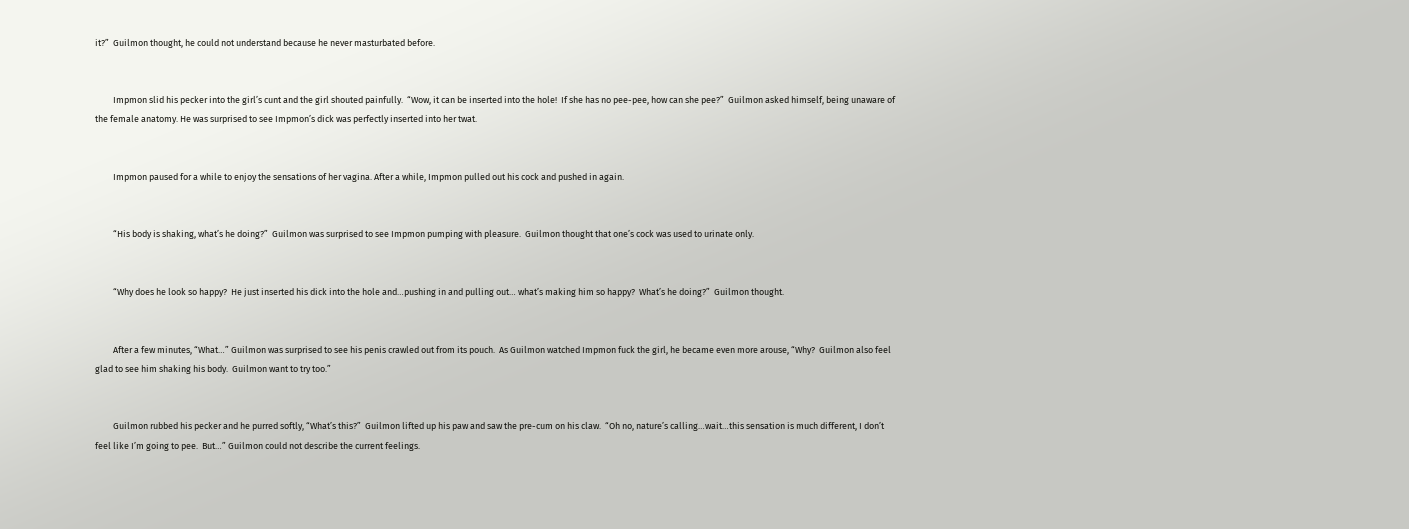it?”  Guilmon thought, he could not understand because he never masturbated before.


         Impmon slid his pecker into the girl’s cunt and the girl shouted painfully.  “Wow, it can be inserted into the hole!  If she has no pee-pee, how can she pee?”  Guilmon asked himself, being unaware of the female anatomy. He was surprised to see Impmon’s dick was perfectly inserted into her twat.


         Impmon paused for a while to enjoy the sensations of her vagina. After a while, Impmon pulled out his cock and pushed in again.


         “His body is shaking, what’s he doing?”  Guilmon was surprised to see Impmon pumping with pleasure.  Guilmon thought that one’s cock was used to urinate only.


         “Why does he look so happy?  He just inserted his dick into the hole and…pushing in and pulling out… what’s making him so happy?  What’s he doing?”  Guilmon thought.


         After a few minutes, “What…” Guilmon was surprised to see his penis crawled out from its pouch.  As Guilmon watched Impmon fuck the girl, he became even more arouse, “Why?  Guilmon also feel glad to see him shaking his body.  Guilmon want to try too.”


         Guilmon rubbed his pecker and he purred softly, “What’s this?”  Guilmon lifted up his paw and saw the pre-cum on his claw.  “Oh no, nature’s calling…wait…this sensation is much different, I don’t feel like I’m going to pee.  But…” Guilmon could not describe the current feelings.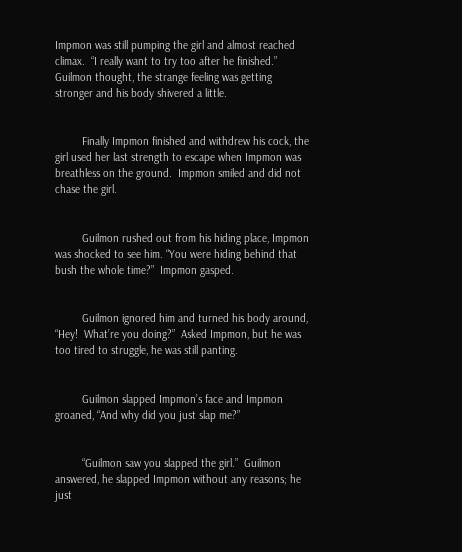Impmon was still pumping the girl and almost reached climax.  “I really want to try too after he finished.”  Guilmon thought, the strange feeling was getting stronger and his body shivered a little.


         Finally Impmon finished and withdrew his cock, the girl used her last strength to escape when Impmon was breathless on the ground.  Impmon smiled and did not chase the girl.


         Guilmon rushed out from his hiding place, Impmon was shocked to see him. “You were hiding behind that bush the whole time?”  Impmon gasped.


         Guilmon ignored him and turned his body around, “Hey!  What’re you doing?”  Asked Impmon, but he was too tired to struggle, he was still panting.


         Guilmon slapped Impmon’s face and Impmon groaned, “And why did you just slap me?”


         “Guilmon saw you slapped the girl.”  Guilmon answered, he slapped Impmon without any reasons; he just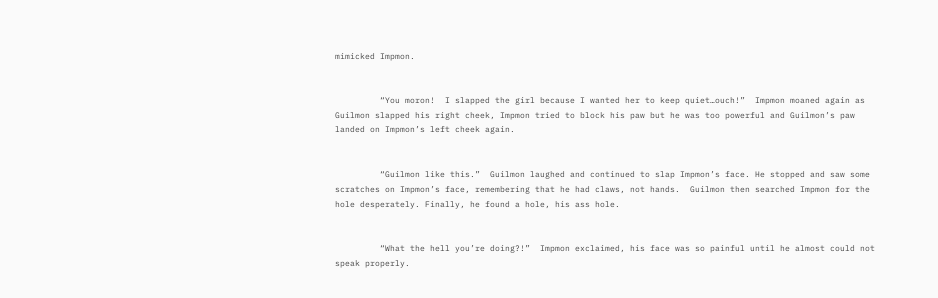mimicked Impmon.


         “You moron!  I slapped the girl because I wanted her to keep quiet…ouch!”  Impmon moaned again as Guilmon slapped his right cheek, Impmon tried to block his paw but he was too powerful and Guilmon’s paw landed on Impmon’s left cheek again.


         “Guilmon like this.”  Guilmon laughed and continued to slap Impmon’s face. He stopped and saw some scratches on Impmon’s face, remembering that he had claws, not hands.  Guilmon then searched Impmon for the hole desperately. Finally, he found a hole, his ass hole.


         “What the hell you’re doing?!”  Impmon exclaimed, his face was so painful until he almost could not speak properly.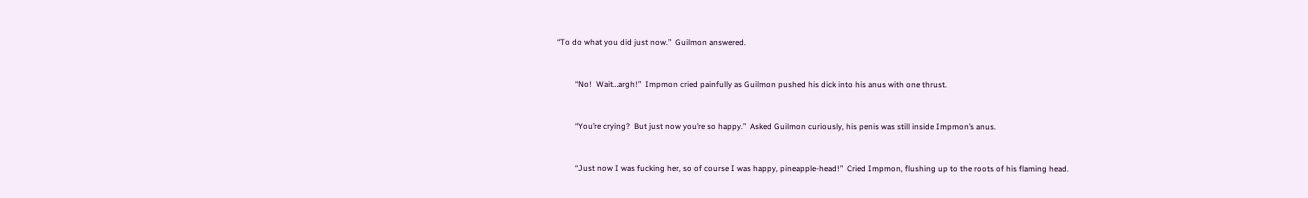“To do what you did just now.”  Guilmon answered.


         “No!  Wait…argh!”  Impmon cried painfully as Guilmon pushed his dick into his anus with one thrust.


         “You’re crying?  But just now you’re so happy.”  Asked Guilmon curiously, his penis was still inside Impmon’s anus.


         “Just now I was fucking her, so of course I was happy, pineapple-head!”  Cried Impmon, flushing up to the roots of his flaming head.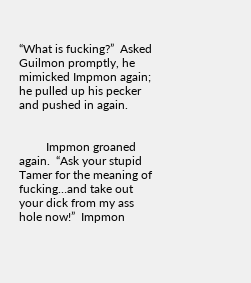“What is fucking?”  Asked Guilmon promptly, he mimicked Impmon again; he pulled up his pecker and pushed in again.


         Impmon groaned again.  “Ask your stupid Tamer for the meaning of fucking…and take out your dick from my ass hole now!”  Impmon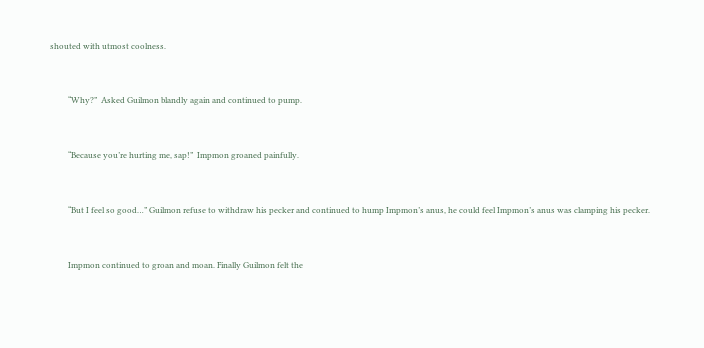shouted with utmost coolness.


         “Why?”  Asked Guilmon blandly again and continued to pump.


         “Because you’re hurting me, sap!”  Impmon groaned painfully.


         “But I feel so good…” Guilmon refuse to withdraw his pecker and continued to hump Impmon’s anus, he could feel Impmon’s anus was clamping his pecker.


         Impmon continued to groan and moan. Finally Guilmon felt the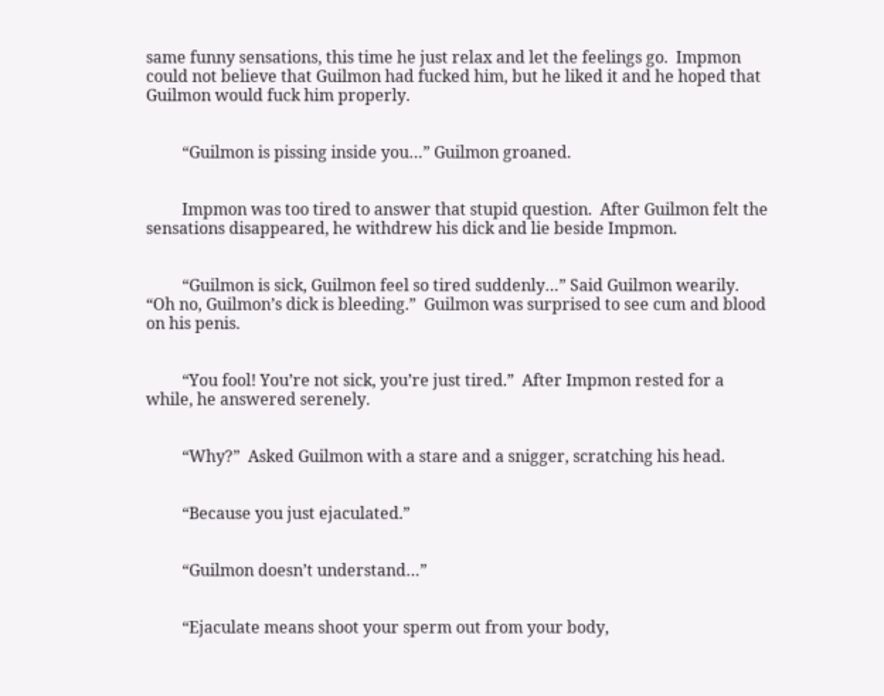same funny sensations, this time he just relax and let the feelings go.  Impmon could not believe that Guilmon had fucked him, but he liked it and he hoped that Guilmon would fuck him properly.


         “Guilmon is pissing inside you…” Guilmon groaned.


         Impmon was too tired to answer that stupid question.  After Guilmon felt the sensations disappeared, he withdrew his dick and lie beside Impmon.


         “Guilmon is sick, Guilmon feel so tired suddenly…” Said Guilmon wearily.  “Oh no, Guilmon’s dick is bleeding.”  Guilmon was surprised to see cum and blood on his penis.


         “You fool! You’re not sick, you’re just tired.”  After Impmon rested for a while, he answered serenely.


         “Why?”  Asked Guilmon with a stare and a snigger, scratching his head.


         “Because you just ejaculated.”


         “Guilmon doesn’t understand…”


         “Ejaculate means shoot your sperm out from your body,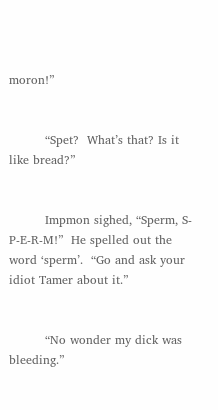moron!”


         “Spet?  What’s that? Is it like bread?”


         Impmon sighed, “Sperm, S-P-E-R-M!”  He spelled out the word ‘sperm’.  “Go and ask your idiot Tamer about it.”


         “No wonder my dick was bleeding.”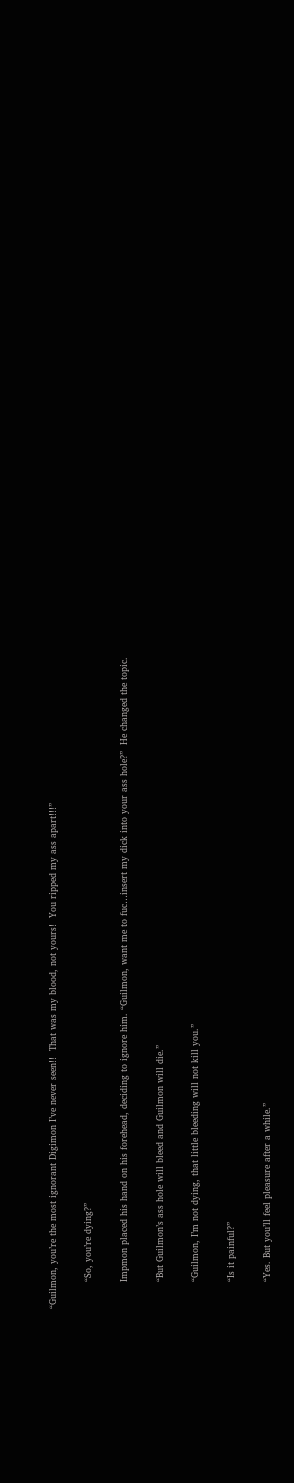“Guilmon, you’re the most ignorant Digimon I’ve never seen!!  That was my blood, not yours!  You ripped my ass apart!!!”


         “So, you’re dying?”


         Impmon placed his hand on his forehead, deciding to ignore him. “Guilmon, want me to fuc…insert my dick into your ass hole?”  He changed the topic.


         “But Guilmon’s ass hole will bleed and Guilmon will die.”


         “Guilmon, I’m not dying, that little bleeding will not kill you.”


         “Is it painful?”


         “Yes. But you’ll feel pleasure after a while.”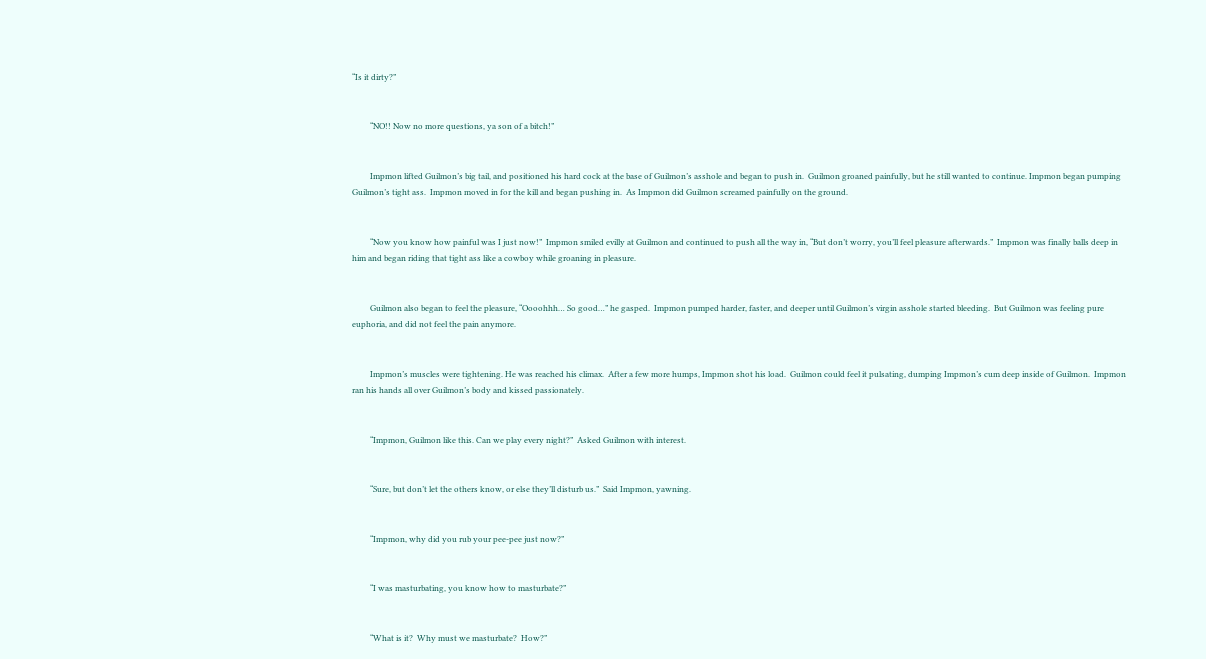“Is it dirty?”


         “NO!! Now no more questions, ya son of a bitch!”


         Impmon lifted Guilmon’s big tail, and positioned his hard cock at the base of Guilmon’s asshole and began to push in.  Guilmon groaned painfully, but he still wanted to continue. Impmon began pumping Guilmon’s tight ass.  Impmon moved in for the kill and began pushing in.  As Impmon did Guilmon screamed painfully on the ground.


         “Now you know how painful was I just now!”  Impmon smiled evilly at Guilmon and continued to push all the way in, “But don’t worry, you’ll feel pleasure afterwards.”  Impmon was finally balls deep in him and began riding that tight ass like a cowboy while groaning in pleasure.


         Guilmon also began to feel the pleasure, “Oooohhh… So good…” he gasped.  Impmon pumped harder, faster, and deeper until Guilmon’s virgin asshole started bleeding.  But Guilmon was feeling pure euphoria, and did not feel the pain anymore.


         Impmon’s muscles were tightening. He was reached his climax.  After a few more humps, Impmon shot his load.  Guilmon could feel it pulsating, dumping Impmon’s cum deep inside of Guilmon.  Impmon ran his hands all over Guilmon’s body and kissed passionately.


         “Impmon, Guilmon like this. Can we play every night?”  Asked Guilmon with interest.


         “Sure, but don’t let the others know, or else they’ll disturb us.”  Said Impmon, yawning.


         “Impmon, why did you rub your pee-pee just now?”


         “I was masturbating, you know how to masturbate?”


         “What is it?  Why must we masturbate?  How?”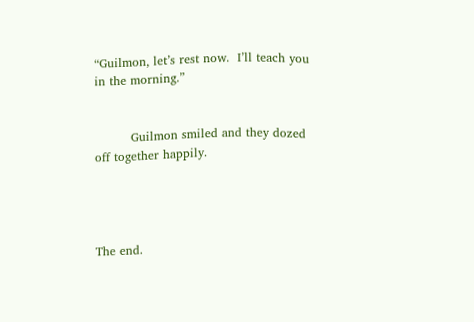“Guilmon, let’s rest now.  I’ll teach you in the morning.”


         Guilmon smiled and they dozed off together happily.




The end.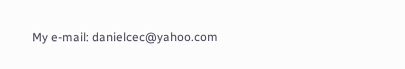My e-mail: danielcec@yahoo.com